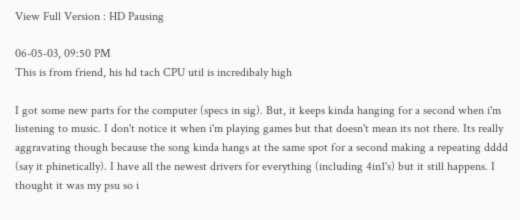View Full Version : HD Pausing

06-05-03, 09:50 PM
This is from friend, his hd tach CPU util is incredibaly high

I got some new parts for the computer (specs in sig). But, it keeps kinda hanging for a second when i'm listening to music. I don't notice it when i'm playing games but that doesn't mean its not there. Its really aggravating though because the song kinda hangs at the same spot for a second making a repeating dddd (say it phinetically). I have all the newest drivers for everything (including 4in1's) but it still happens. I thought it was my psu so i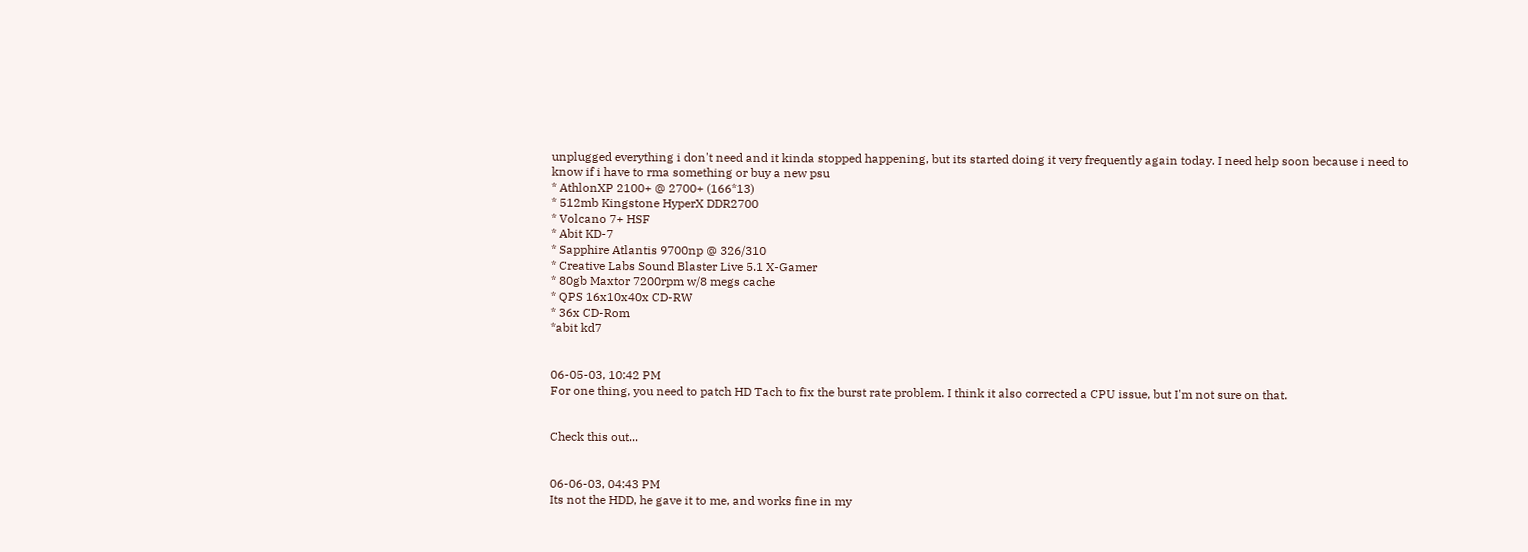unplugged everything i don't need and it kinda stopped happening, but its started doing it very frequently again today. I need help soon because i need to know if i have to rma something or buy a new psu
* AthlonXP 2100+ @ 2700+ (166*13)
* 512mb Kingstone HyperX DDR2700
* Volcano 7+ HSF
* Abit KD-7
* Sapphire Atlantis 9700np @ 326/310
* Creative Labs Sound Blaster Live 5.1 X-Gamer
* 80gb Maxtor 7200rpm w/8 megs cache
* QPS 16x10x40x CD-RW
* 36x CD-Rom
*abit kd7


06-05-03, 10:42 PM
For one thing, you need to patch HD Tach to fix the burst rate problem. I think it also corrected a CPU issue, but I'm not sure on that.


Check this out...


06-06-03, 04:43 PM
Its not the HDD, he gave it to me, and works fine in my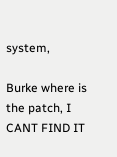system,

Burke where is the patch, I CANT FIND IT